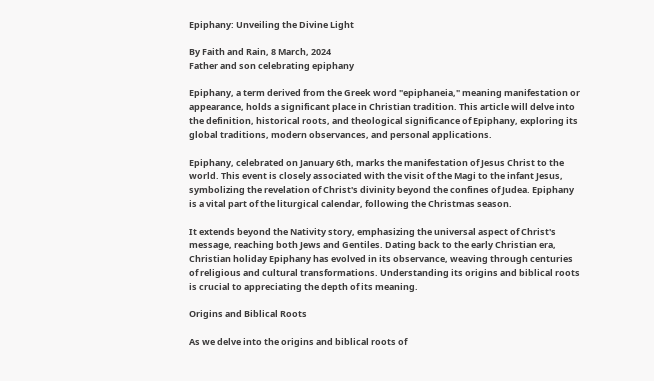Epiphany: Unveiling the Divine Light

By Faith and Rain, 8 March, 2024
Father and son celebrating epiphany

Epiphany, a term derived from the Greek word "epiphaneia," meaning manifestation or appearance, holds a significant place in Christian tradition. This article will delve into the definition, historical roots, and theological significance of Epiphany, exploring its global traditions, modern observances, and personal applications.

Epiphany, celebrated on January 6th, marks the manifestation of Jesus Christ to the world. This event is closely associated with the visit of the Magi to the infant Jesus, symbolizing the revelation of Christ's divinity beyond the confines of Judea. Epiphany is a vital part of the liturgical calendar, following the Christmas season.

It extends beyond the Nativity story, emphasizing the universal aspect of Christ's message, reaching both Jews and Gentiles. Dating back to the early Christian era, Christian holiday Epiphany has evolved in its observance, weaving through centuries of religious and cultural transformations. Understanding its origins and biblical roots is crucial to appreciating the depth of its meaning.

Origins and Biblical Roots

As we delve into the origins and biblical roots of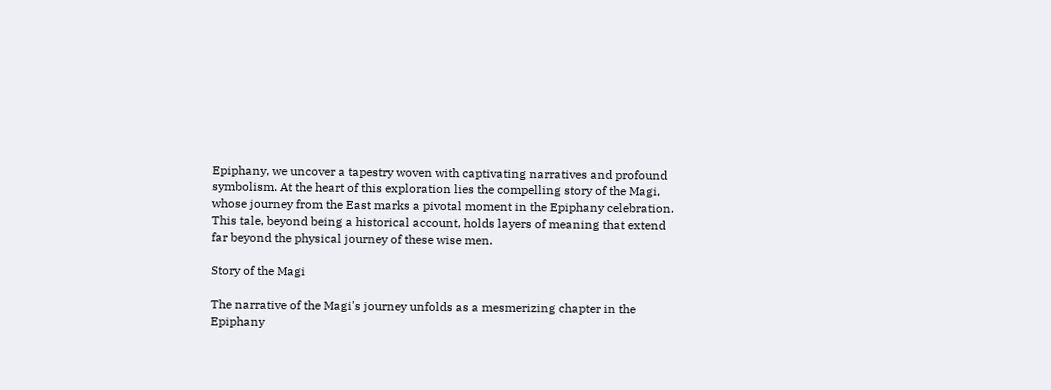Epiphany, we uncover a tapestry woven with captivating narratives and profound symbolism. At the heart of this exploration lies the compelling story of the Magi, whose journey from the East marks a pivotal moment in the Epiphany celebration. This tale, beyond being a historical account, holds layers of meaning that extend far beyond the physical journey of these wise men.

Story of the Magi

The narrative of the Magi's journey unfolds as a mesmerizing chapter in the Epiphany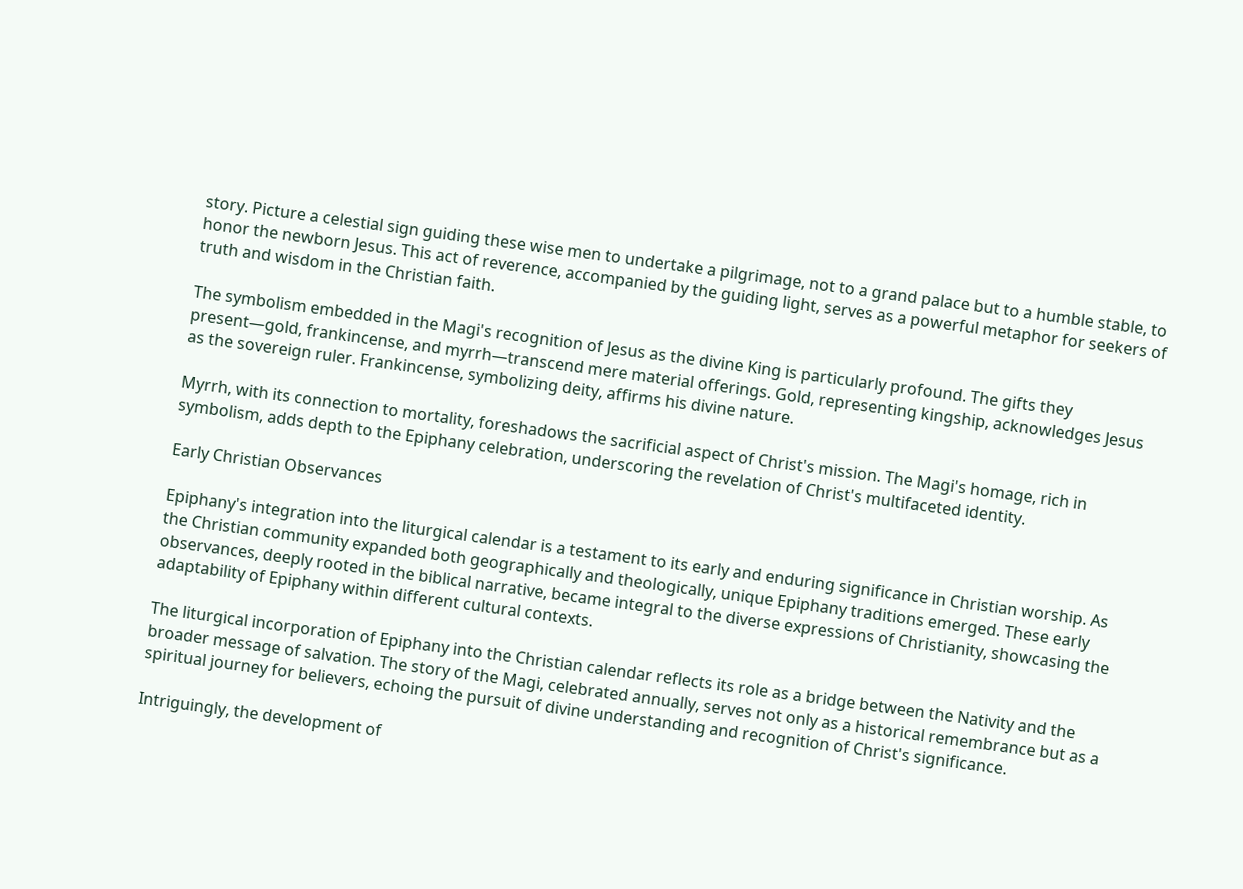story. Picture a celestial sign guiding these wise men to undertake a pilgrimage, not to a grand palace but to a humble stable, to honor the newborn Jesus. This act of reverence, accompanied by the guiding light, serves as a powerful metaphor for seekers of truth and wisdom in the Christian faith.

The symbolism embedded in the Magi's recognition of Jesus as the divine King is particularly profound. The gifts they present—gold, frankincense, and myrrh—transcend mere material offerings. Gold, representing kingship, acknowledges Jesus as the sovereign ruler. Frankincense, symbolizing deity, affirms his divine nature.

Myrrh, with its connection to mortality, foreshadows the sacrificial aspect of Christ's mission. The Magi's homage, rich in symbolism, adds depth to the Epiphany celebration, underscoring the revelation of Christ's multifaceted identity.

Early Christian Observances

Epiphany's integration into the liturgical calendar is a testament to its early and enduring significance in Christian worship. As the Christian community expanded both geographically and theologically, unique Epiphany traditions emerged. These early observances, deeply rooted in the biblical narrative, became integral to the diverse expressions of Christianity, showcasing the adaptability of Epiphany within different cultural contexts.

The liturgical incorporation of Epiphany into the Christian calendar reflects its role as a bridge between the Nativity and the broader message of salvation. The story of the Magi, celebrated annually, serves not only as a historical remembrance but as a spiritual journey for believers, echoing the pursuit of divine understanding and recognition of Christ's significance.

Intriguingly, the development of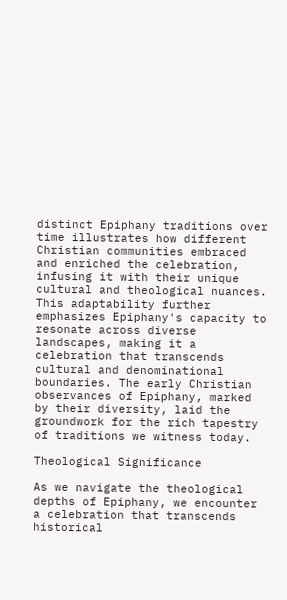distinct Epiphany traditions over time illustrates how different Christian communities embraced and enriched the celebration, infusing it with their unique cultural and theological nuances. This adaptability further emphasizes Epiphany's capacity to resonate across diverse landscapes, making it a celebration that transcends cultural and denominational boundaries. The early Christian observances of Epiphany, marked by their diversity, laid the groundwork for the rich tapestry of traditions we witness today.

Theological Significance

As we navigate the theological depths of Epiphany, we encounter a celebration that transcends historical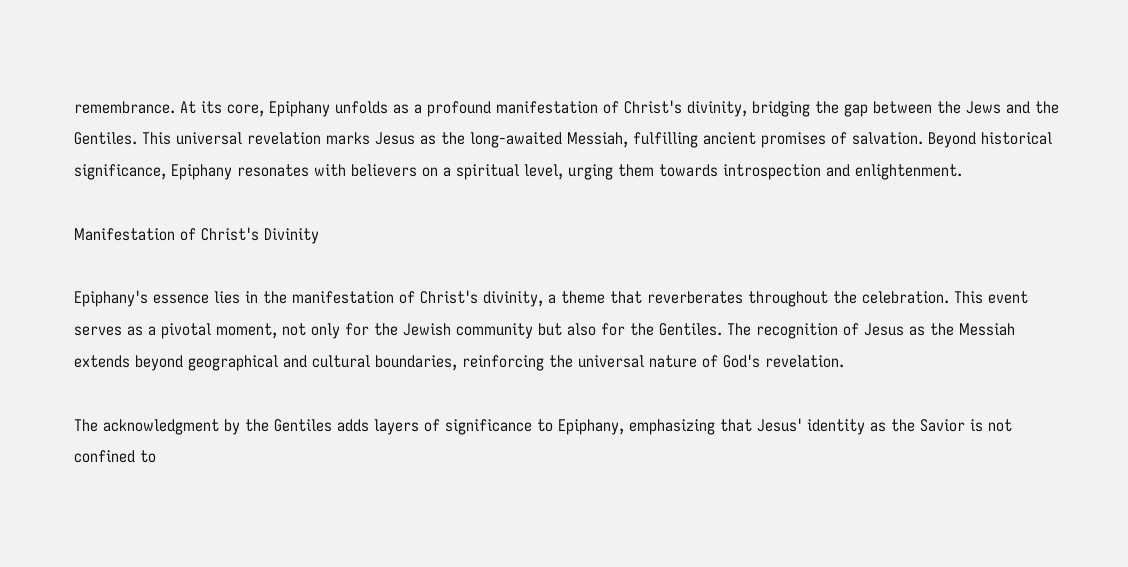remembrance. At its core, Epiphany unfolds as a profound manifestation of Christ's divinity, bridging the gap between the Jews and the Gentiles. This universal revelation marks Jesus as the long-awaited Messiah, fulfilling ancient promises of salvation. Beyond historical significance, Epiphany resonates with believers on a spiritual level, urging them towards introspection and enlightenment.

Manifestation of Christ's Divinity

Epiphany's essence lies in the manifestation of Christ's divinity, a theme that reverberates throughout the celebration. This event serves as a pivotal moment, not only for the Jewish community but also for the Gentiles. The recognition of Jesus as the Messiah extends beyond geographical and cultural boundaries, reinforcing the universal nature of God's revelation.

The acknowledgment by the Gentiles adds layers of significance to Epiphany, emphasizing that Jesus' identity as the Savior is not confined to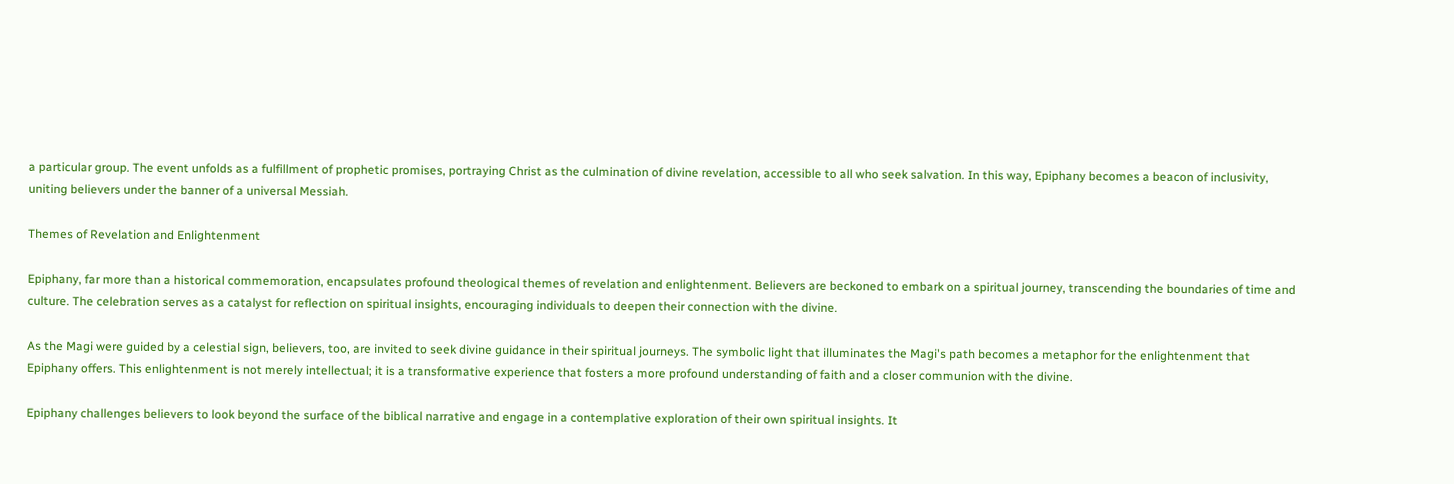a particular group. The event unfolds as a fulfillment of prophetic promises, portraying Christ as the culmination of divine revelation, accessible to all who seek salvation. In this way, Epiphany becomes a beacon of inclusivity, uniting believers under the banner of a universal Messiah.

Themes of Revelation and Enlightenment

Epiphany, far more than a historical commemoration, encapsulates profound theological themes of revelation and enlightenment. Believers are beckoned to embark on a spiritual journey, transcending the boundaries of time and culture. The celebration serves as a catalyst for reflection on spiritual insights, encouraging individuals to deepen their connection with the divine.

As the Magi were guided by a celestial sign, believers, too, are invited to seek divine guidance in their spiritual journeys. The symbolic light that illuminates the Magi's path becomes a metaphor for the enlightenment that Epiphany offers. This enlightenment is not merely intellectual; it is a transformative experience that fosters a more profound understanding of faith and a closer communion with the divine.

Epiphany challenges believers to look beyond the surface of the biblical narrative and engage in a contemplative exploration of their own spiritual insights. It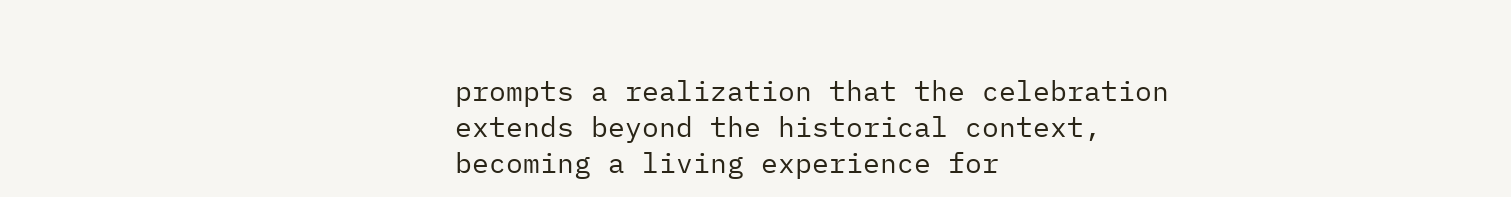prompts a realization that the celebration extends beyond the historical context, becoming a living experience for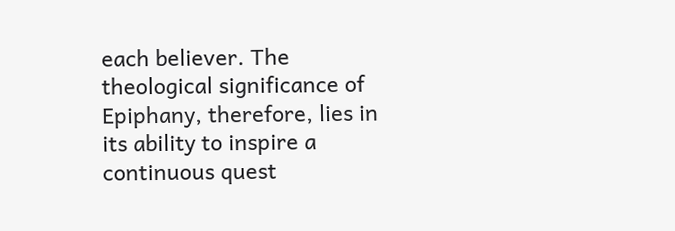each believer. The theological significance of Epiphany, therefore, lies in its ability to inspire a continuous quest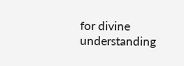for divine understanding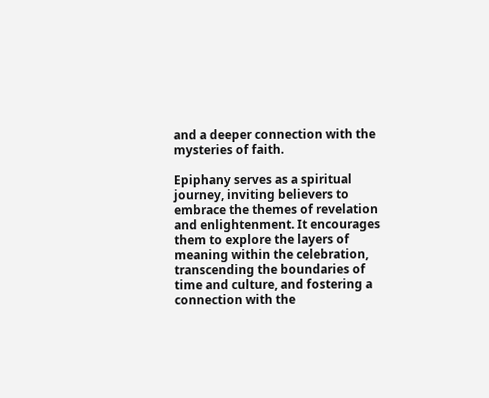and a deeper connection with the mysteries of faith.

Epiphany serves as a spiritual journey, inviting believers to embrace the themes of revelation and enlightenment. It encourages them to explore the layers of meaning within the celebration, transcending the boundaries of time and culture, and fostering a connection with the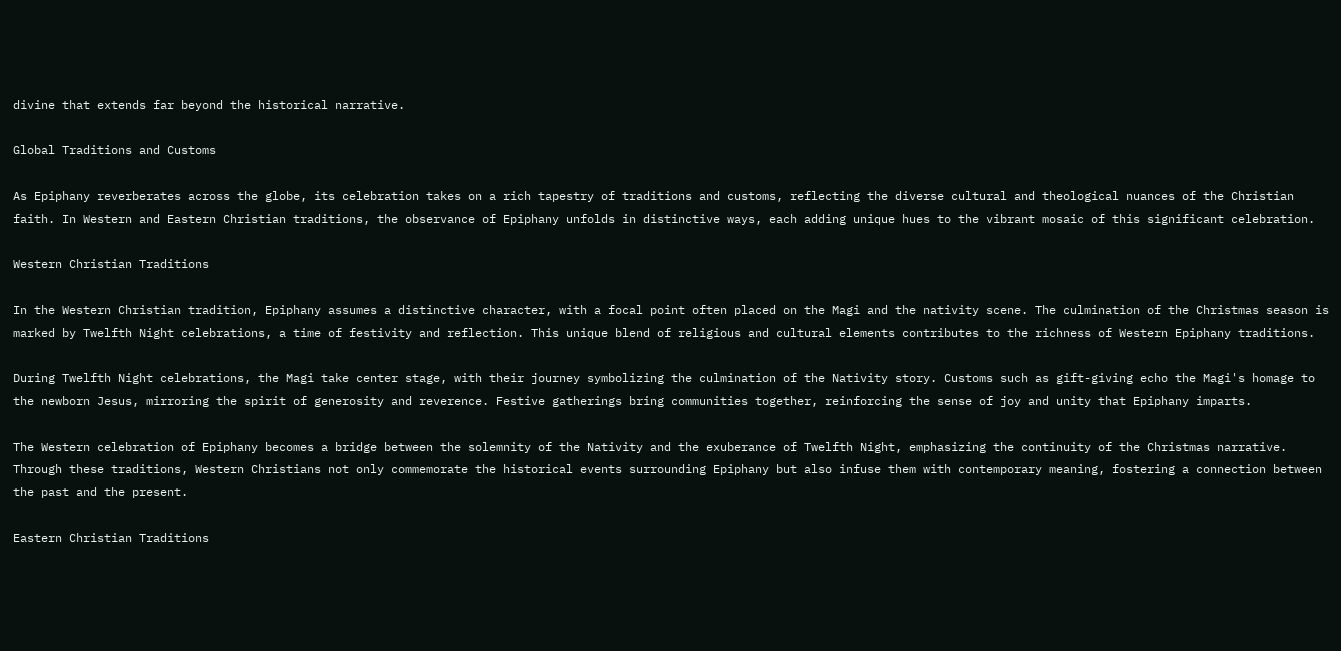divine that extends far beyond the historical narrative.

Global Traditions and Customs

As Epiphany reverberates across the globe, its celebration takes on a rich tapestry of traditions and customs, reflecting the diverse cultural and theological nuances of the Christian faith. In Western and Eastern Christian traditions, the observance of Epiphany unfolds in distinctive ways, each adding unique hues to the vibrant mosaic of this significant celebration.

Western Christian Traditions

In the Western Christian tradition, Epiphany assumes a distinctive character, with a focal point often placed on the Magi and the nativity scene. The culmination of the Christmas season is marked by Twelfth Night celebrations, a time of festivity and reflection. This unique blend of religious and cultural elements contributes to the richness of Western Epiphany traditions.

During Twelfth Night celebrations, the Magi take center stage, with their journey symbolizing the culmination of the Nativity story. Customs such as gift-giving echo the Magi's homage to the newborn Jesus, mirroring the spirit of generosity and reverence. Festive gatherings bring communities together, reinforcing the sense of joy and unity that Epiphany imparts.

The Western celebration of Epiphany becomes a bridge between the solemnity of the Nativity and the exuberance of Twelfth Night, emphasizing the continuity of the Christmas narrative. Through these traditions, Western Christians not only commemorate the historical events surrounding Epiphany but also infuse them with contemporary meaning, fostering a connection between the past and the present.

Eastern Christian Traditions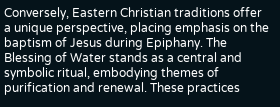Conversely, Eastern Christian traditions offer a unique perspective, placing emphasis on the baptism of Jesus during Epiphany. The Blessing of Water stands as a central and symbolic ritual, embodying themes of purification and renewal. These practices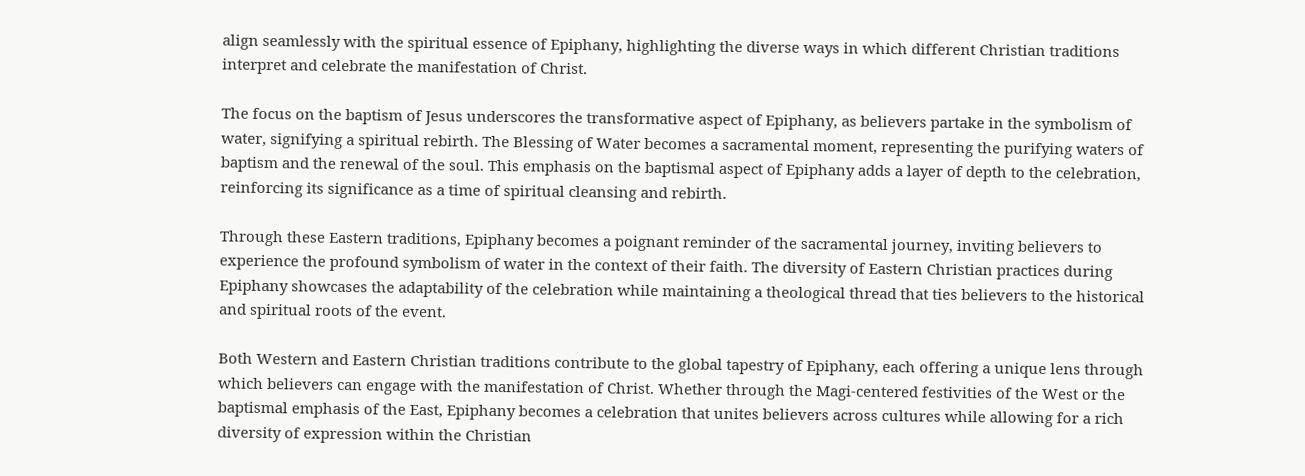align seamlessly with the spiritual essence of Epiphany, highlighting the diverse ways in which different Christian traditions interpret and celebrate the manifestation of Christ.

The focus on the baptism of Jesus underscores the transformative aspect of Epiphany, as believers partake in the symbolism of water, signifying a spiritual rebirth. The Blessing of Water becomes a sacramental moment, representing the purifying waters of baptism and the renewal of the soul. This emphasis on the baptismal aspect of Epiphany adds a layer of depth to the celebration, reinforcing its significance as a time of spiritual cleansing and rebirth.

Through these Eastern traditions, Epiphany becomes a poignant reminder of the sacramental journey, inviting believers to experience the profound symbolism of water in the context of their faith. The diversity of Eastern Christian practices during Epiphany showcases the adaptability of the celebration while maintaining a theological thread that ties believers to the historical and spiritual roots of the event.

Both Western and Eastern Christian traditions contribute to the global tapestry of Epiphany, each offering a unique lens through which believers can engage with the manifestation of Christ. Whether through the Magi-centered festivities of the West or the baptismal emphasis of the East, Epiphany becomes a celebration that unites believers across cultures while allowing for a rich diversity of expression within the Christian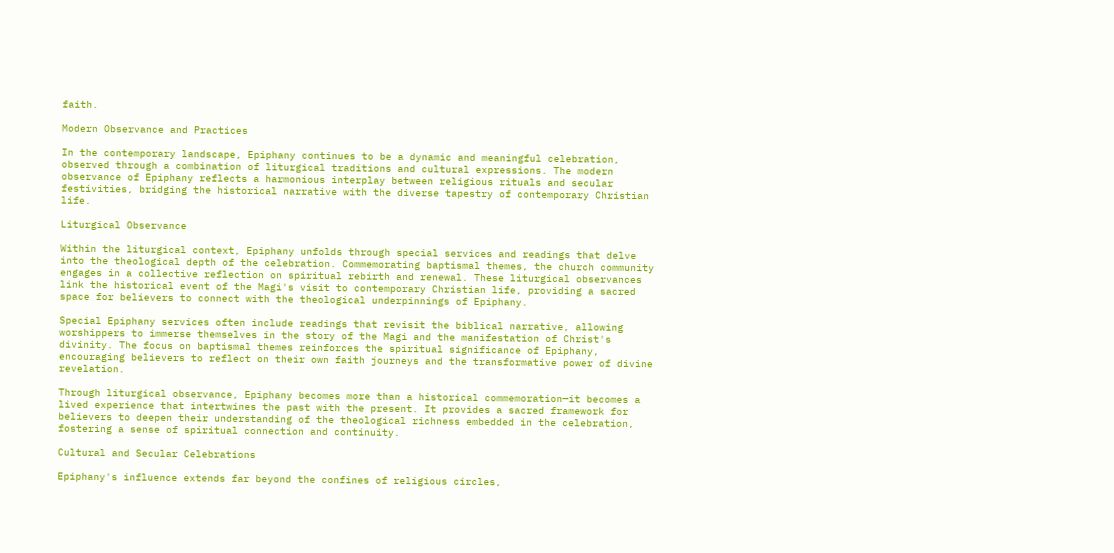faith.

Modern Observance and Practices

In the contemporary landscape, Epiphany continues to be a dynamic and meaningful celebration, observed through a combination of liturgical traditions and cultural expressions. The modern observance of Epiphany reflects a harmonious interplay between religious rituals and secular festivities, bridging the historical narrative with the diverse tapestry of contemporary Christian life.

Liturgical Observance

Within the liturgical context, Epiphany unfolds through special services and readings that delve into the theological depth of the celebration. Commemorating baptismal themes, the church community engages in a collective reflection on spiritual rebirth and renewal. These liturgical observances link the historical event of the Magi's visit to contemporary Christian life, providing a sacred space for believers to connect with the theological underpinnings of Epiphany.

Special Epiphany services often include readings that revisit the biblical narrative, allowing worshippers to immerse themselves in the story of the Magi and the manifestation of Christ's divinity. The focus on baptismal themes reinforces the spiritual significance of Epiphany, encouraging believers to reflect on their own faith journeys and the transformative power of divine revelation.

Through liturgical observance, Epiphany becomes more than a historical commemoration—it becomes a lived experience that intertwines the past with the present. It provides a sacred framework for believers to deepen their understanding of the theological richness embedded in the celebration, fostering a sense of spiritual connection and continuity.

Cultural and Secular Celebrations

Epiphany's influence extends far beyond the confines of religious circles,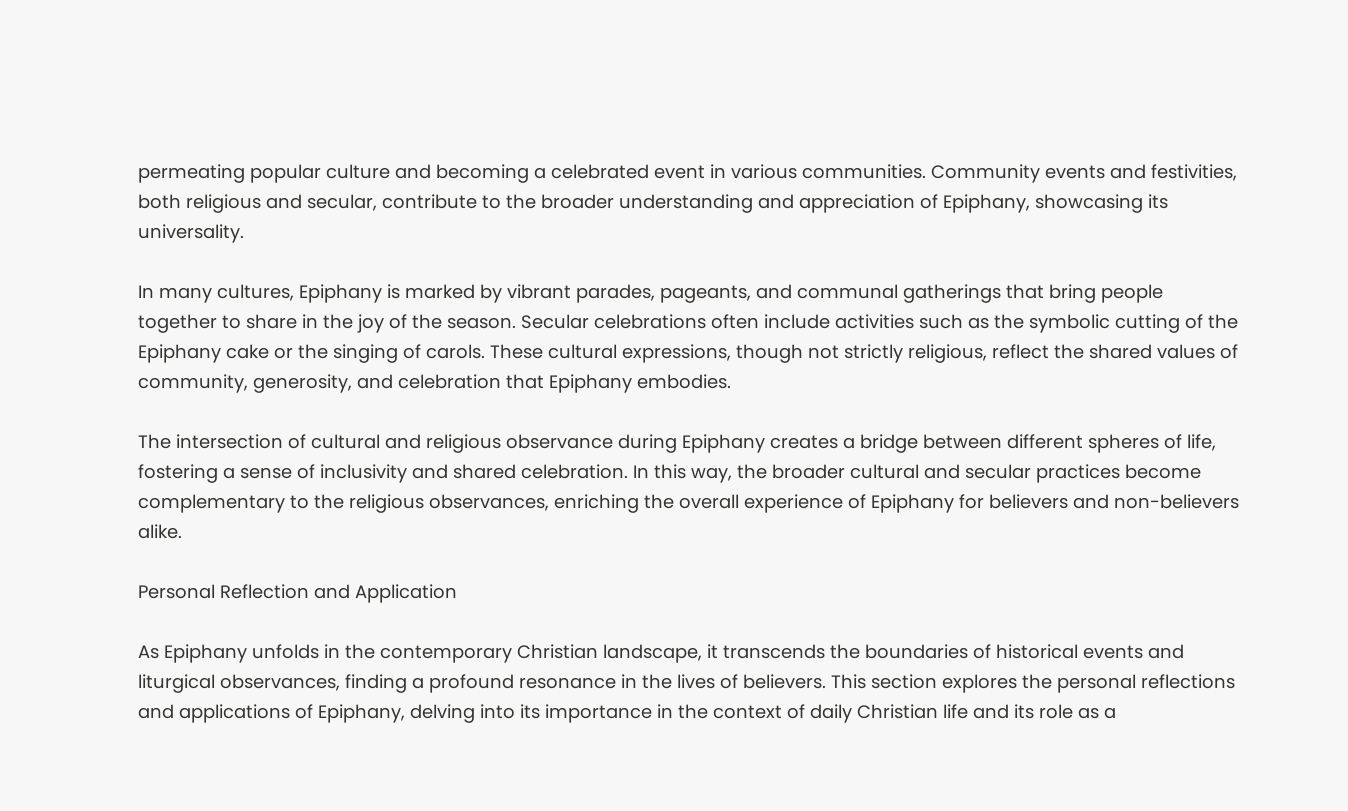permeating popular culture and becoming a celebrated event in various communities. Community events and festivities, both religious and secular, contribute to the broader understanding and appreciation of Epiphany, showcasing its universality.

In many cultures, Epiphany is marked by vibrant parades, pageants, and communal gatherings that bring people together to share in the joy of the season. Secular celebrations often include activities such as the symbolic cutting of the Epiphany cake or the singing of carols. These cultural expressions, though not strictly religious, reflect the shared values of community, generosity, and celebration that Epiphany embodies.

The intersection of cultural and religious observance during Epiphany creates a bridge between different spheres of life, fostering a sense of inclusivity and shared celebration. In this way, the broader cultural and secular practices become complementary to the religious observances, enriching the overall experience of Epiphany for believers and non-believers alike.

Personal Reflection and Application

As Epiphany unfolds in the contemporary Christian landscape, it transcends the boundaries of historical events and liturgical observances, finding a profound resonance in the lives of believers. This section explores the personal reflections and applications of Epiphany, delving into its importance in the context of daily Christian life and its role as a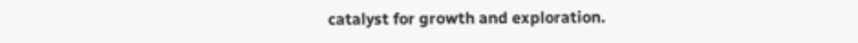catalyst for growth and exploration.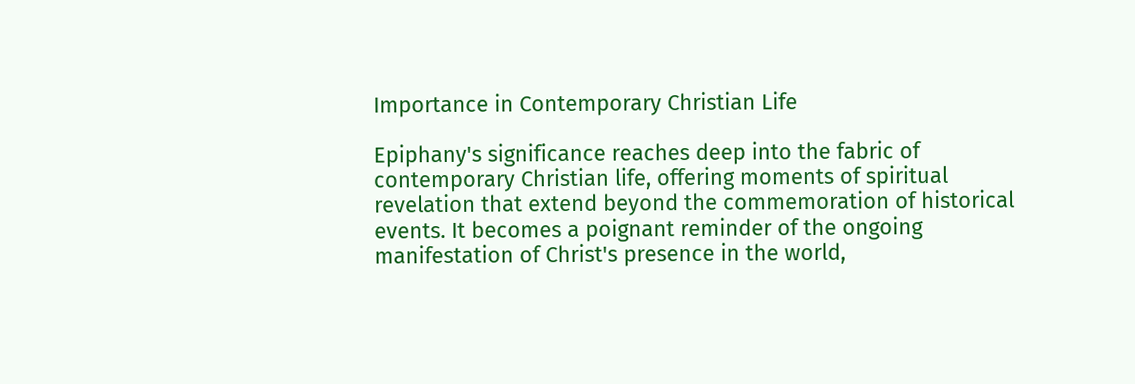Importance in Contemporary Christian Life

Epiphany's significance reaches deep into the fabric of contemporary Christian life, offering moments of spiritual revelation that extend beyond the commemoration of historical events. It becomes a poignant reminder of the ongoing manifestation of Christ's presence in the world,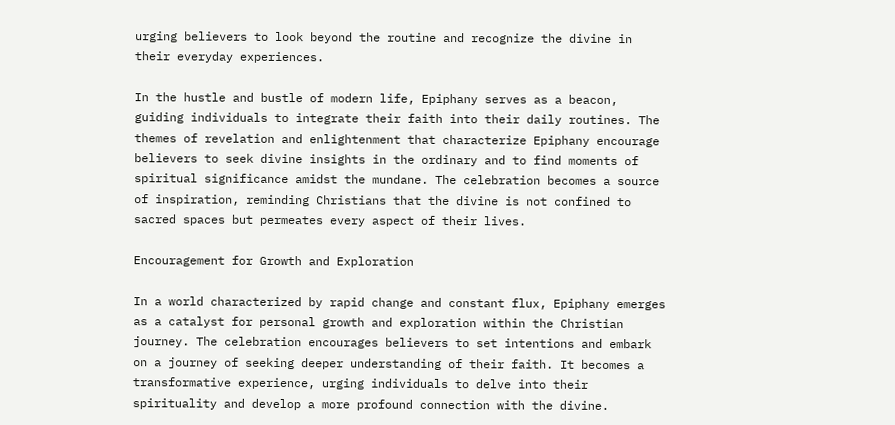urging believers to look beyond the routine and recognize the divine in their everyday experiences.

In the hustle and bustle of modern life, Epiphany serves as a beacon, guiding individuals to integrate their faith into their daily routines. The themes of revelation and enlightenment that characterize Epiphany encourage believers to seek divine insights in the ordinary and to find moments of spiritual significance amidst the mundane. The celebration becomes a source of inspiration, reminding Christians that the divine is not confined to sacred spaces but permeates every aspect of their lives.

Encouragement for Growth and Exploration

In a world characterized by rapid change and constant flux, Epiphany emerges as a catalyst for personal growth and exploration within the Christian journey. The celebration encourages believers to set intentions and embark on a journey of seeking deeper understanding of their faith. It becomes a transformative experience, urging individuals to delve into their spirituality and develop a more profound connection with the divine.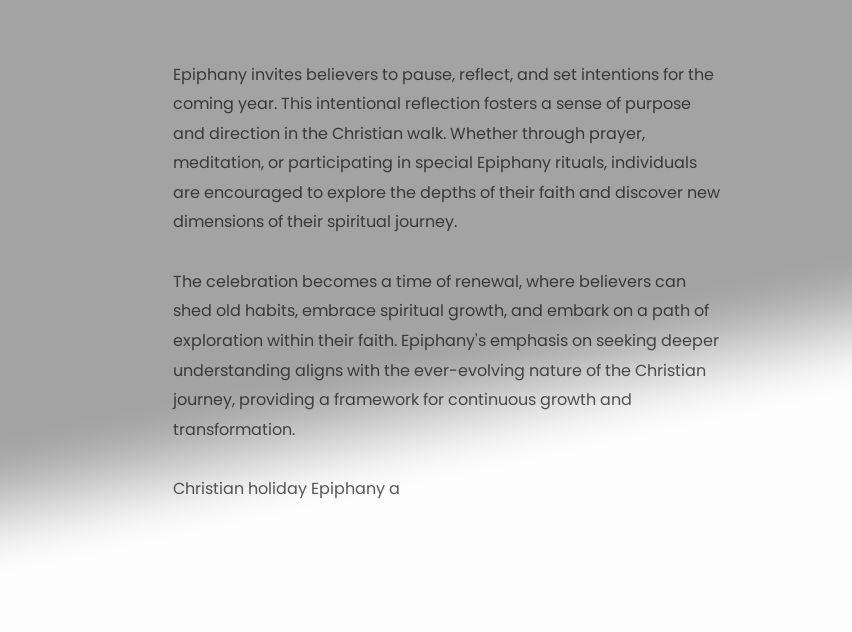Epiphany invites believers to pause, reflect, and set intentions for the coming year. This intentional reflection fosters a sense of purpose and direction in the Christian walk. Whether through prayer, meditation, or participating in special Epiphany rituals, individuals are encouraged to explore the depths of their faith and discover new dimensions of their spiritual journey.

The celebration becomes a time of renewal, where believers can shed old habits, embrace spiritual growth, and embark on a path of exploration within their faith. Epiphany's emphasis on seeking deeper understanding aligns with the ever-evolving nature of the Christian journey, providing a framework for continuous growth and transformation.

Christian holiday Epiphany a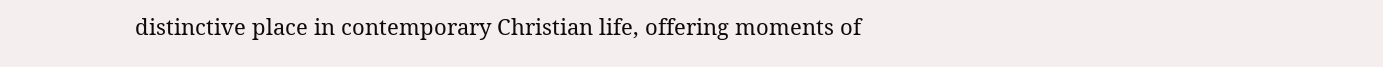distinctive place in contemporary Christian life, offering moments of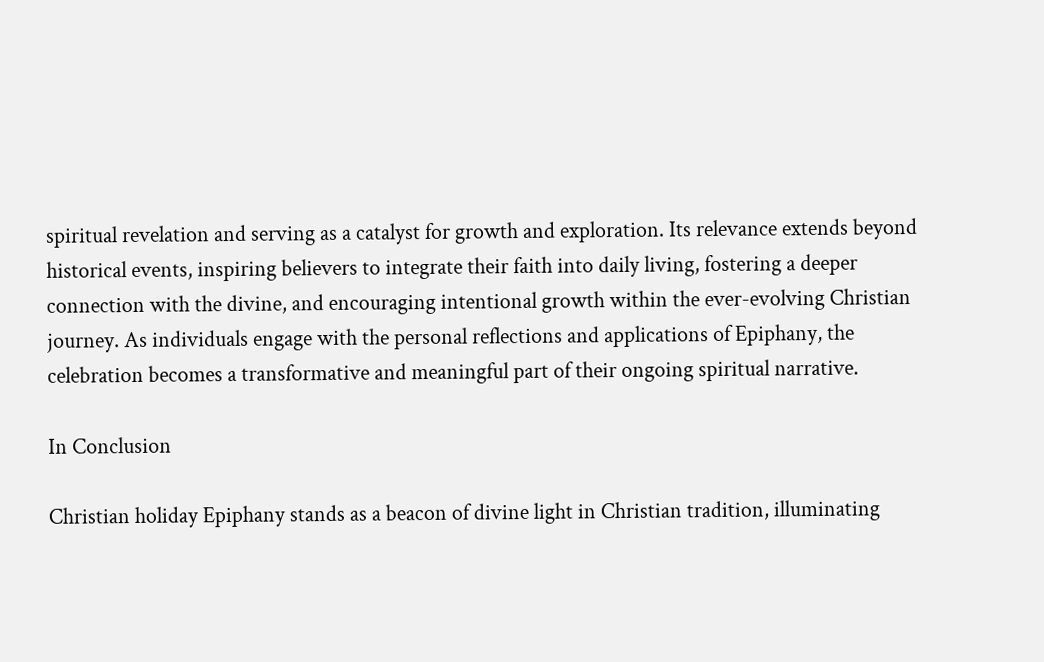spiritual revelation and serving as a catalyst for growth and exploration. Its relevance extends beyond historical events, inspiring believers to integrate their faith into daily living, fostering a deeper connection with the divine, and encouraging intentional growth within the ever-evolving Christian journey. As individuals engage with the personal reflections and applications of Epiphany, the celebration becomes a transformative and meaningful part of their ongoing spiritual narrative.

In Conclusion

Christian holiday Epiphany stands as a beacon of divine light in Christian tradition, illuminating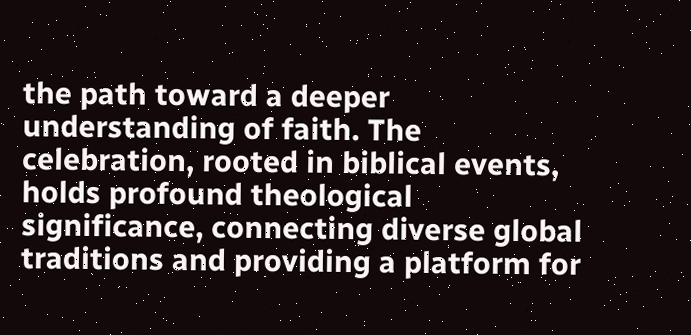the path toward a deeper understanding of faith. The celebration, rooted in biblical events, holds profound theological significance, connecting diverse global traditions and providing a platform for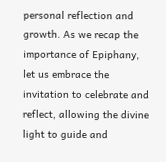personal reflection and growth. As we recap the importance of Epiphany, let us embrace the invitation to celebrate and reflect, allowing the divine light to guide and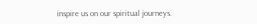inspire us on our spiritual journeys.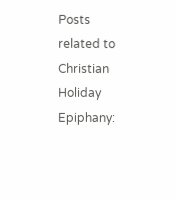Posts related to Christian Holiday Epiphany: